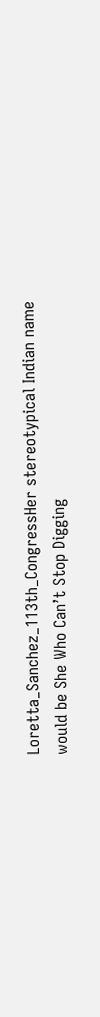Loretta_Sanchez_113th_CongressHer stereotypical Indian name would be She Who Can’t Stop Digging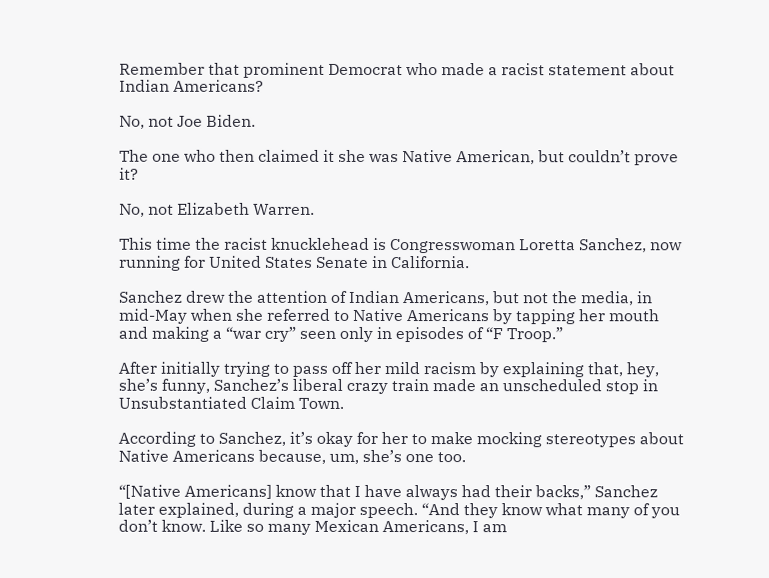Remember that prominent Democrat who made a racist statement about Indian Americans?

No, not Joe Biden.

The one who then claimed it she was Native American, but couldn’t prove it?

No, not Elizabeth Warren.

This time the racist knucklehead is Congresswoman Loretta Sanchez, now running for United States Senate in California.

Sanchez drew the attention of Indian Americans, but not the media, in mid-May when she referred to Native Americans by tapping her mouth and making a “war cry” seen only in episodes of “F Troop.”

After initially trying to pass off her mild racism by explaining that, hey, she’s funny, Sanchez’s liberal crazy train made an unscheduled stop in Unsubstantiated Claim Town.

According to Sanchez, it’s okay for her to make mocking stereotypes about Native Americans because, um, she’s one too.

“[Native Americans] know that I have always had their backs,” Sanchez later explained, during a major speech. “And they know what many of you don’t know. Like so many Mexican Americans, I am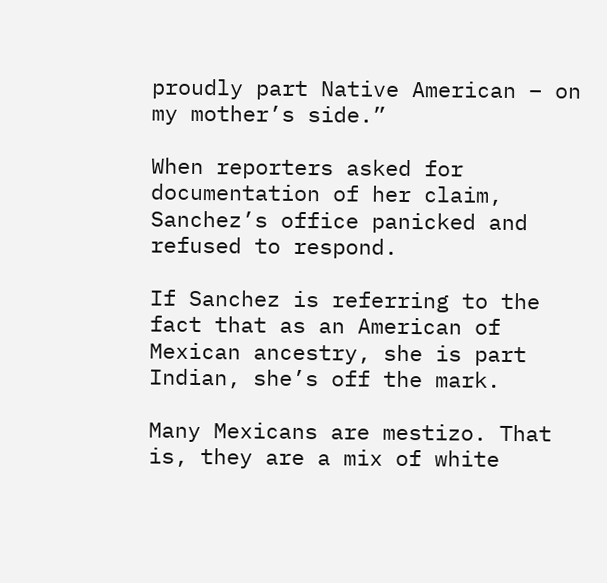proudly part Native American – on my mother’s side.”

When reporters asked for documentation of her claim, Sanchez’s office panicked and refused to respond.

If Sanchez is referring to the fact that as an American of Mexican ancestry, she is part Indian, she’s off the mark.

Many Mexicans are mestizo. That is, they are a mix of white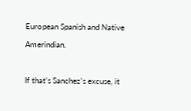European Spanish and Native Amerindian.

If that’s Sanchez’s excuse, it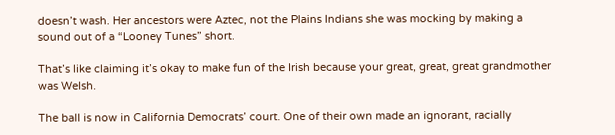doesn’t wash. Her ancestors were Aztec, not the Plains Indians she was mocking by making a sound out of a “Looney Tunes” short.

That’s like claiming it’s okay to make fun of the Irish because your great, great, great grandmother was Welsh.

The ball is now in California Democrats’ court. One of their own made an ignorant, racially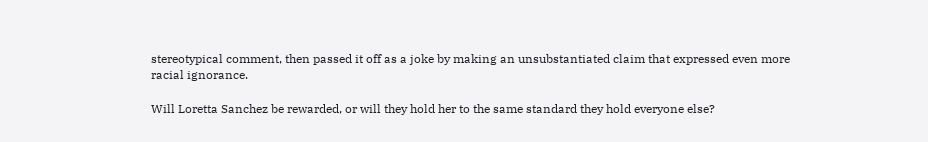stereotypical comment, then passed it off as a joke by making an unsubstantiated claim that expressed even more racial ignorance.

Will Loretta Sanchez be rewarded, or will they hold her to the same standard they hold everyone else?